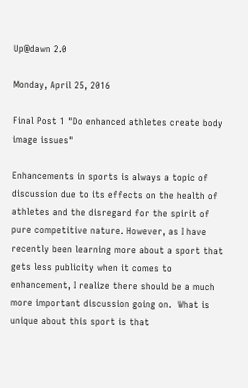Up@dawn 2.0

Monday, April 25, 2016

Final Post 1 "Do enhanced athletes create body image issues"

Enhancements in sports is always a topic of discussion due to its effects on the health of athletes and the disregard for the spirit of pure competitive nature. However, as I have recently been learning more about a sport that gets less publicity when it comes to enhancement, I realize there should be a much more important discussion going on.  What is unique about this sport is that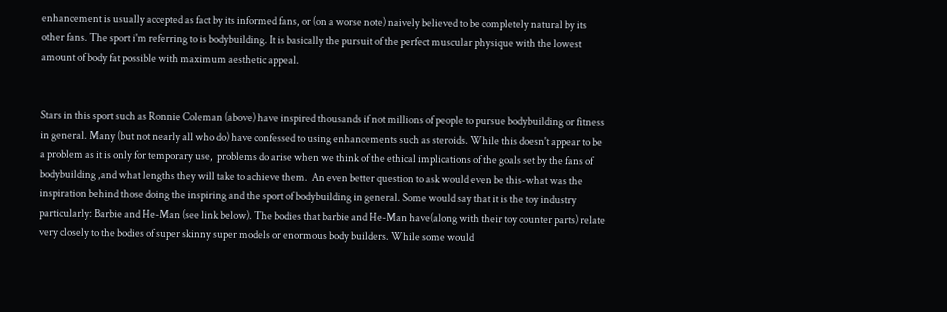enhancement is usually accepted as fact by its informed fans, or (on a worse note) naively believed to be completely natural by its other fans. The sport i'm referring to is bodybuilding. It is basically the pursuit of the perfect muscular physique with the lowest amount of body fat possible with maximum aesthetic appeal.


Stars in this sport such as Ronnie Coleman (above) have inspired thousands if not millions of people to pursue bodybuilding or fitness in general. Many (but not nearly all who do) have confessed to using enhancements such as steroids. While this doesn't appear to be a problem as it is only for temporary use,  problems do arise when we think of the ethical implications of the goals set by the fans of bodybuilding ,and what lengths they will take to achieve them.  An even better question to ask would even be this-what was the inspiration behind those doing the inspiring and the sport of bodybuilding in general. Some would say that it is the toy industry particularly: Barbie and He-Man (see link below). The bodies that barbie and He-Man have(along with their toy counter parts) relate very closely to the bodies of super skinny super models or enormous body builders. While some would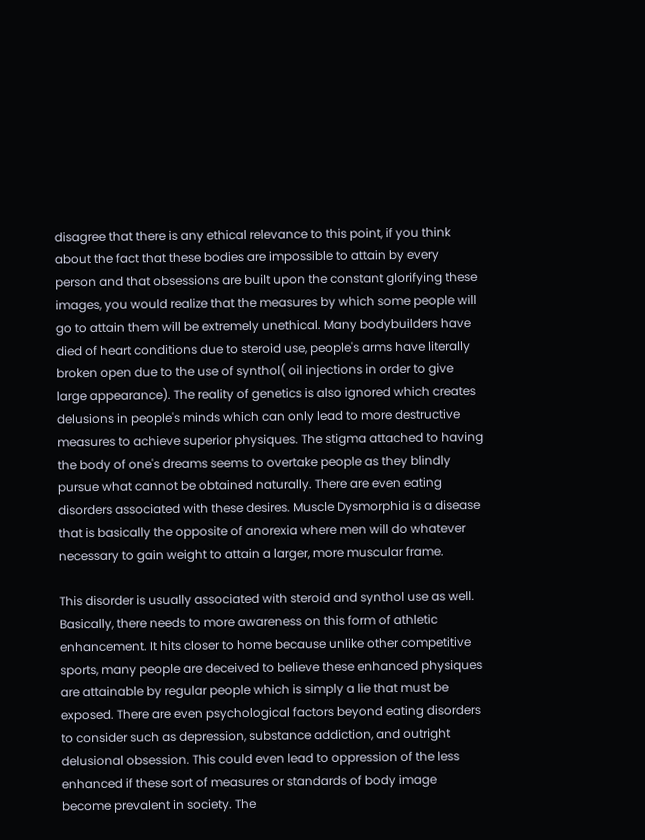disagree that there is any ethical relevance to this point, if you think about the fact that these bodies are impossible to attain by every person and that obsessions are built upon the constant glorifying these images, you would realize that the measures by which some people will go to attain them will be extremely unethical. Many bodybuilders have died of heart conditions due to steroid use, people's arms have literally broken open due to the use of synthol( oil injections in order to give large appearance). The reality of genetics is also ignored which creates delusions in people's minds which can only lead to more destructive measures to achieve superior physiques. The stigma attached to having the body of one's dreams seems to overtake people as they blindly pursue what cannot be obtained naturally. There are even eating disorders associated with these desires. Muscle Dysmorphia is a disease that is basically the opposite of anorexia where men will do whatever necessary to gain weight to attain a larger, more muscular frame.

This disorder is usually associated with steroid and synthol use as well. Basically, there needs to more awareness on this form of athletic enhancement. It hits closer to home because unlike other competitive sports, many people are deceived to believe these enhanced physiques are attainable by regular people which is simply a lie that must be exposed. There are even psychological factors beyond eating disorders to consider such as depression, substance addiction, and outright delusional obsession. This could even lead to oppression of the less enhanced if these sort of measures or standards of body image become prevalent in society. The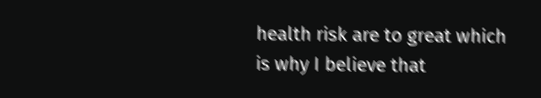health risk are to great which is why I believe that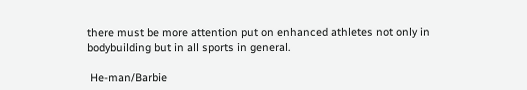there must be more attention put on enhanced athletes not only in bodybuilding but in all sports in general.

 He-man/Barbie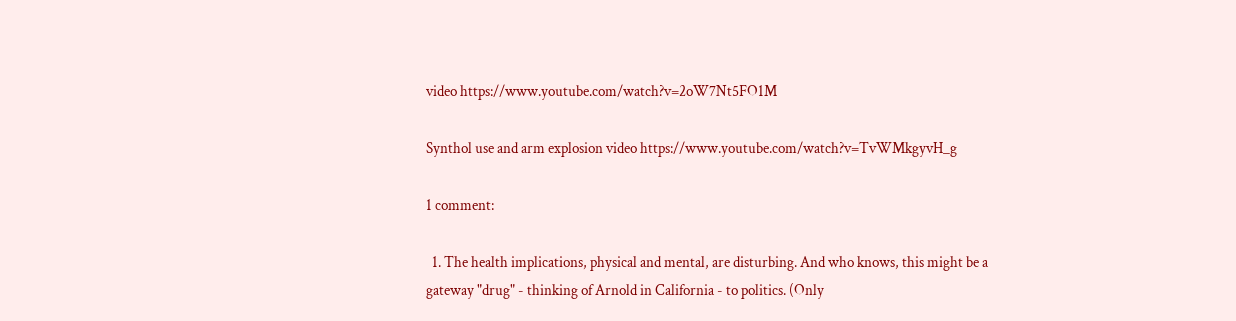video https://www.youtube.com/watch?v=2oW7Nt5FO1M

Synthol use and arm explosion video https://www.youtube.com/watch?v=TvWMkgyvH_g

1 comment:

  1. The health implications, physical and mental, are disturbing. And who knows, this might be a gateway "drug" - thinking of Arnold in California - to politics. (Only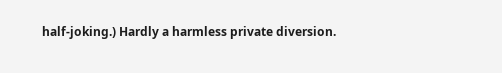half-joking.) Hardly a harmless private diversion.